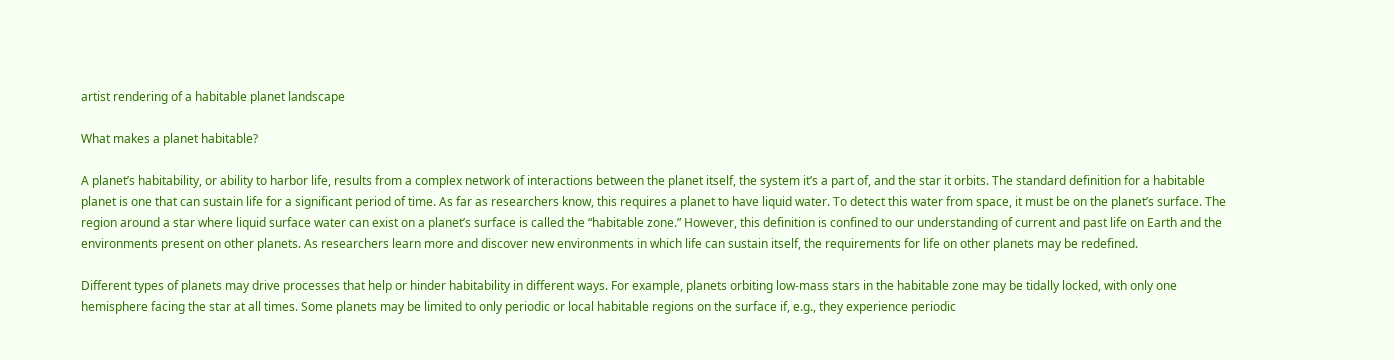artist rendering of a habitable planet landscape

What makes a planet habitable?

A planet’s habitability, or ability to harbor life, results from a complex network of interactions between the planet itself, the system it’s a part of, and the star it orbits. The standard definition for a habitable planet is one that can sustain life for a significant period of time. As far as researchers know, this requires a planet to have liquid water. To detect this water from space, it must be on the planet’s surface. The region around a star where liquid surface water can exist on a planet’s surface is called the “habitable zone.” However, this definition is confined to our understanding of current and past life on Earth and the environments present on other planets. As researchers learn more and discover new environments in which life can sustain itself, the requirements for life on other planets may be redefined.

Different types of planets may drive processes that help or hinder habitability in different ways. For example, planets orbiting low-mass stars in the habitable zone may be tidally locked, with only one hemisphere facing the star at all times. Some planets may be limited to only periodic or local habitable regions on the surface if, e.g., they experience periodic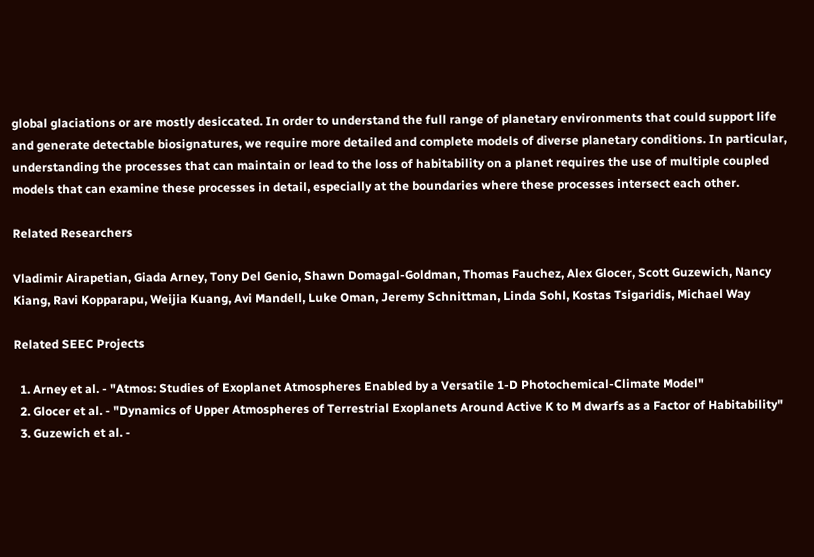global glaciations or are mostly desiccated. In order to understand the full range of planetary environments that could support life and generate detectable biosignatures, we require more detailed and complete models of diverse planetary conditions. In particular, understanding the processes that can maintain or lead to the loss of habitability on a planet requires the use of multiple coupled models that can examine these processes in detail, especially at the boundaries where these processes intersect each other.

Related Researchers

Vladimir Airapetian, Giada Arney, Tony Del Genio, Shawn Domagal-Goldman, Thomas Fauchez, Alex Glocer, Scott Guzewich, Nancy Kiang, Ravi Kopparapu, Weijia Kuang, Avi Mandell, Luke Oman, Jeremy Schnittman, Linda Sohl, Kostas Tsigaridis, Michael Way

Related SEEC Projects

  1. Arney et al. - "Atmos: Studies of Exoplanet Atmospheres Enabled by a Versatile 1-D Photochemical-Climate Model"
  2. Glocer et al. - "Dynamics of Upper Atmospheres of Terrestrial Exoplanets Around Active K to M dwarfs as a Factor of Habitability"
  3. Guzewich et al. -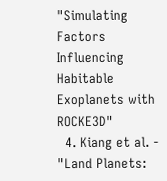"Simulating Factors Influencing Habitable Exoplanets with ROCKE3D"
  4. Kiang et al. - "Land Planets: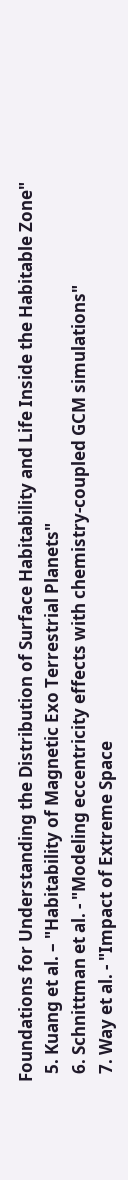Foundations for Understanding the Distribution of Surface Habitability and Life Inside the Habitable Zone"
  5. Kuang et al. – "Habitability of Magnetic Exo Terrestrial Planets"
  6. Schnittman et al. - "Modeling eccentricity effects with chemistry-coupled GCM simulations"
  7. Way et al. - "Impact of Extreme Space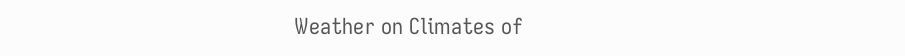Weather on Climates of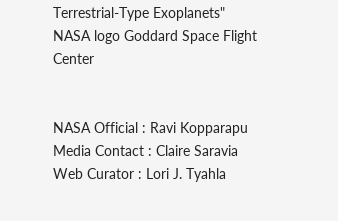Terrestrial-Type Exoplanets"
NASA logo Goddard Space Flight Center


NASA Official : Ravi Kopparapu
Media Contact : Claire Saravia
Web Curator : Lori J. Tyahla